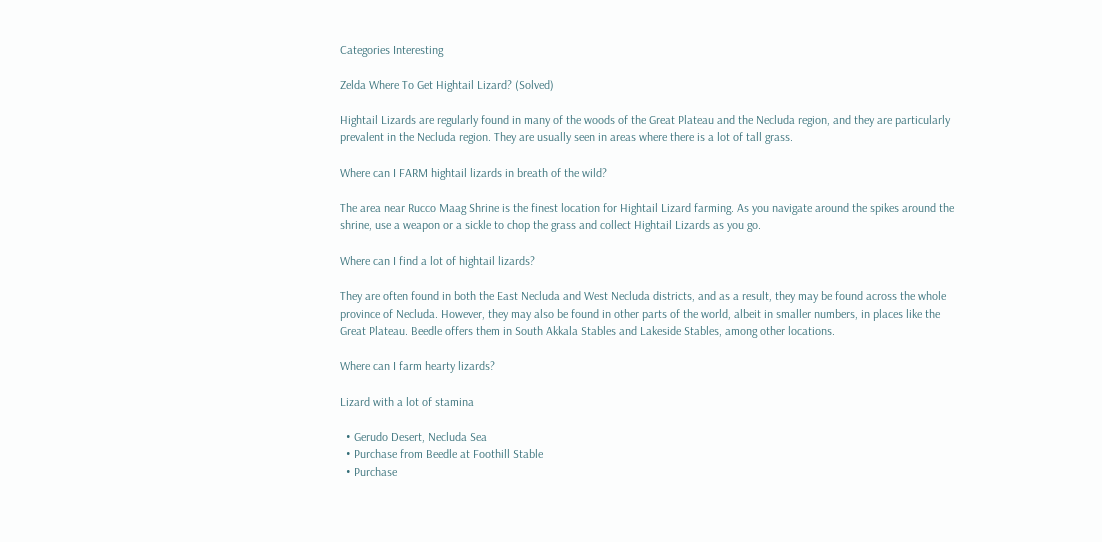Categories Interesting

Zelda Where To Get Hightail Lizard? (Solved)

Hightail Lizards are regularly found in many of the woods of the Great Plateau and the Necluda region, and they are particularly prevalent in the Necluda region. They are usually seen in areas where there is a lot of tall grass.

Where can I FARM hightail lizards in breath of the wild?

The area near Rucco Maag Shrine is the finest location for Hightail Lizard farming. As you navigate around the spikes around the shrine, use a weapon or a sickle to chop the grass and collect Hightail Lizards as you go.

Where can I find a lot of hightail lizards?

They are often found in both the East Necluda and West Necluda districts, and as a result, they may be found across the whole province of Necluda. However, they may also be found in other parts of the world, albeit in smaller numbers, in places like the Great Plateau. Beedle offers them in South Akkala Stables and Lakeside Stables, among other locations.

Where can I farm hearty lizards?

Lizard with a lot of stamina

  • Gerudo Desert, Necluda Sea
  • Purchase from Beedle at Foothill Stable
  • Purchase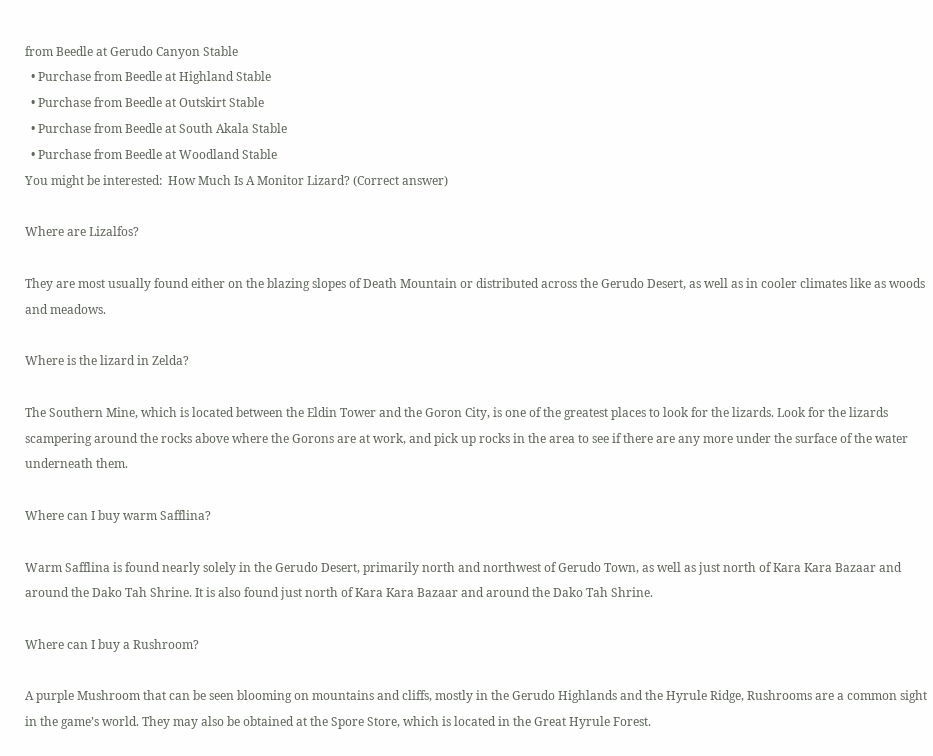from Beedle at Gerudo Canyon Stable
  • Purchase from Beedle at Highland Stable
  • Purchase from Beedle at Outskirt Stable
  • Purchase from Beedle at South Akala Stable
  • Purchase from Beedle at Woodland Stable
You might be interested:  How Much Is A Monitor Lizard? (Correct answer)

Where are Lizalfos?

They are most usually found either on the blazing slopes of Death Mountain or distributed across the Gerudo Desert, as well as in cooler climates like as woods and meadows.

Where is the lizard in Zelda?

The Southern Mine, which is located between the Eldin Tower and the Goron City, is one of the greatest places to look for the lizards. Look for the lizards scampering around the rocks above where the Gorons are at work, and pick up rocks in the area to see if there are any more under the surface of the water underneath them.

Where can I buy warm Safflina?

Warm Safflina is found nearly solely in the Gerudo Desert, primarily north and northwest of Gerudo Town, as well as just north of Kara Kara Bazaar and around the Dako Tah Shrine. It is also found just north of Kara Kara Bazaar and around the Dako Tah Shrine.

Where can I buy a Rushroom?

A purple Mushroom that can be seen blooming on mountains and cliffs, mostly in the Gerudo Highlands and the Hyrule Ridge, Rushrooms are a common sight in the game’s world. They may also be obtained at the Spore Store, which is located in the Great Hyrule Forest.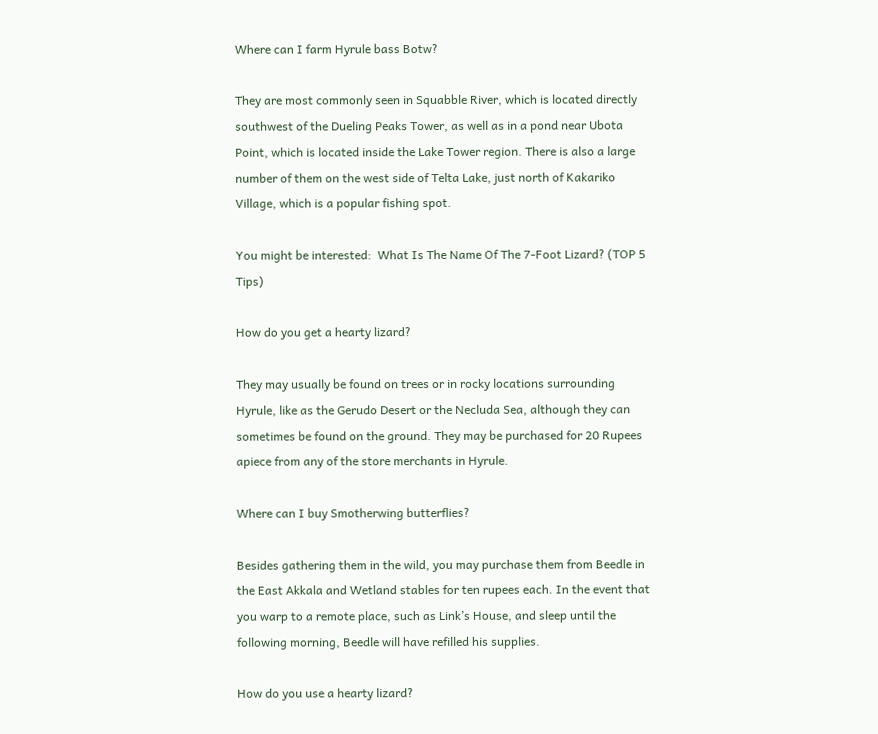Where can I farm Hyrule bass Botw?

They are most commonly seen in Squabble River, which is located directly southwest of the Dueling Peaks Tower, as well as in a pond near Ubota Point, which is located inside the Lake Tower region. There is also a large number of them on the west side of Telta Lake, just north of Kakariko Village, which is a popular fishing spot.

You might be interested:  What Is The Name Of The 7-Foot Lizard? (TOP 5 Tips)

How do you get a hearty lizard?

They may usually be found on trees or in rocky locations surrounding Hyrule, like as the Gerudo Desert or the Necluda Sea, although they can sometimes be found on the ground. They may be purchased for 20 Rupees apiece from any of the store merchants in Hyrule.

Where can I buy Smotherwing butterflies?

Besides gathering them in the wild, you may purchase them from Beedle in the East Akkala and Wetland stables for ten rupees each. In the event that you warp to a remote place, such as Link’s House, and sleep until the following morning, Beedle will have refilled his supplies.

How do you use a hearty lizard?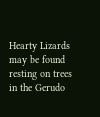Hearty Lizards may be found resting on trees in the Gerudo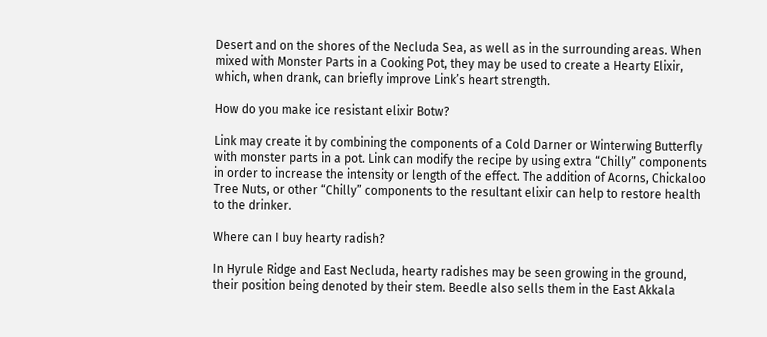Desert and on the shores of the Necluda Sea, as well as in the surrounding areas. When mixed with Monster Parts in a Cooking Pot, they may be used to create a Hearty Elixir, which, when drank, can briefly improve Link’s heart strength.

How do you make ice resistant elixir Botw?

Link may create it by combining the components of a Cold Darner or Winterwing Butterfly with monster parts in a pot. Link can modify the recipe by using extra “Chilly” components in order to increase the intensity or length of the effect. The addition of Acorns, Chickaloo Tree Nuts, or other “Chilly” components to the resultant elixir can help to restore health to the drinker.

Where can I buy hearty radish?

In Hyrule Ridge and East Necluda, hearty radishes may be seen growing in the ground, their position being denoted by their stem. Beedle also sells them in the East Akkala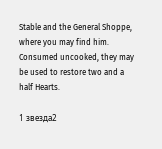Stable and the General Shoppe, where you may find him. Consumed uncooked, they may be used to restore two and a half Hearts.

1 звезда2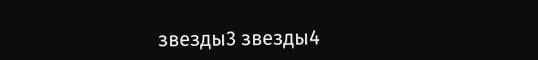звезды3 звезды4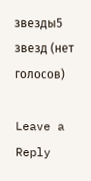звезды5 звезд (нет голосов)

Leave a Reply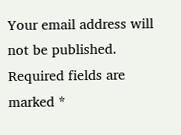Your email address will not be published. Required fields are marked *